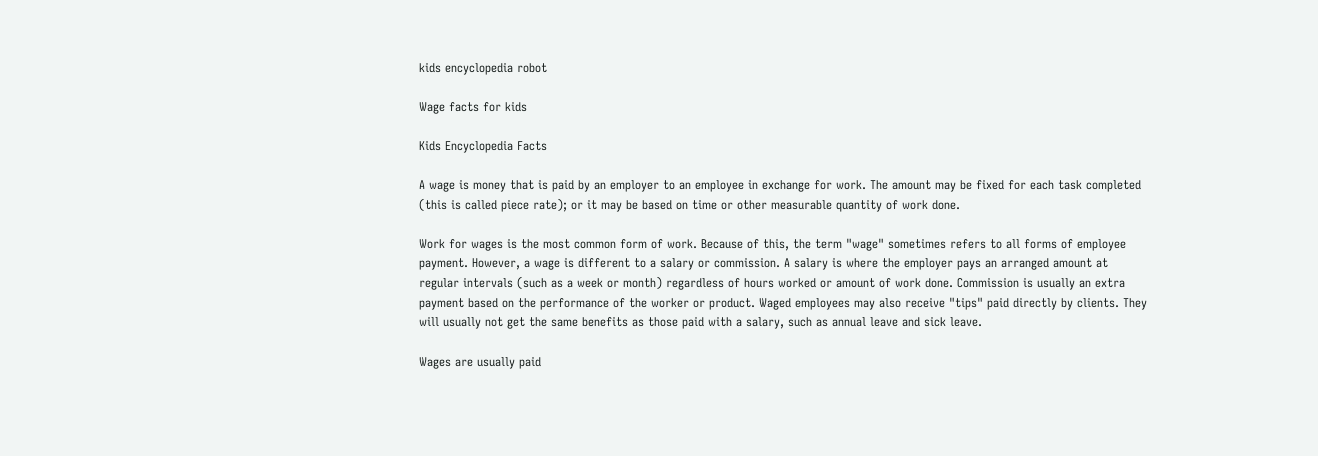kids encyclopedia robot

Wage facts for kids

Kids Encyclopedia Facts

A wage is money that is paid by an employer to an employee in exchange for work. The amount may be fixed for each task completed (this is called piece rate); or it may be based on time or other measurable quantity of work done.

Work for wages is the most common form of work. Because of this, the term "wage" sometimes refers to all forms of employee payment. However, a wage is different to a salary or commission. A salary is where the employer pays an arranged amount at regular intervals (such as a week or month) regardless of hours worked or amount of work done. Commission is usually an extra payment based on the performance of the worker or product. Waged employees may also receive "tips" paid directly by clients. They will usually not get the same benefits as those paid with a salary, such as annual leave and sick leave.

Wages are usually paid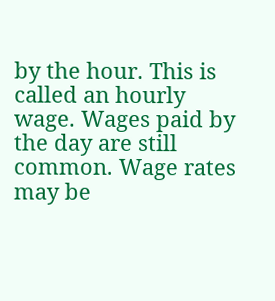by the hour. This is called an hourly wage. Wages paid by the day are still common. Wage rates may be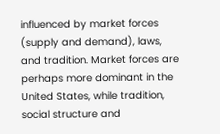influenced by market forces (supply and demand), laws, and tradition. Market forces are perhaps more dominant in the United States, while tradition, social structure and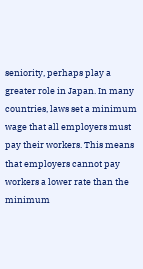seniority, perhaps play a greater role in Japan. In many countries, laws set a minimum wage that all employers must pay their workers. This means that employers cannot pay workers a lower rate than the minimum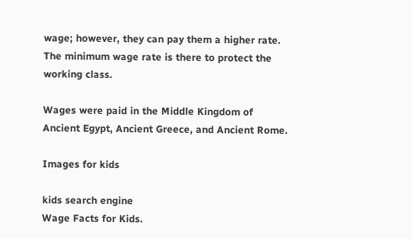wage; however, they can pay them a higher rate. The minimum wage rate is there to protect the working class.

Wages were paid in the Middle Kingdom of Ancient Egypt, Ancient Greece, and Ancient Rome.

Images for kids

kids search engine
Wage Facts for Kids.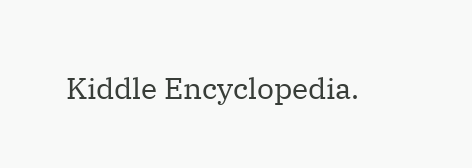Kiddle Encyclopedia.